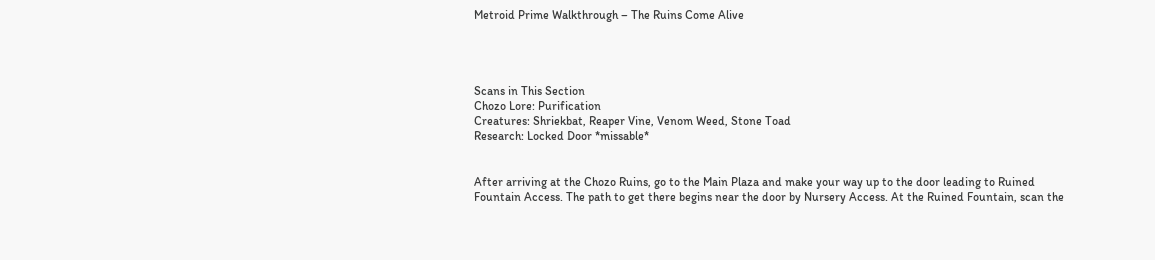Metroid Prime Walkthrough – The Ruins Come Alive




Scans in This Section
Chozo Lore: Purification
Creatures: Shriekbat, Reaper Vine, Venom Weed, Stone Toad
Research: Locked Door *missable*


After arriving at the Chozo Ruins, go to the Main Plaza and make your way up to the door leading to Ruined Fountain Access. The path to get there begins near the door by Nursery Access. At the Ruined Fountain, scan the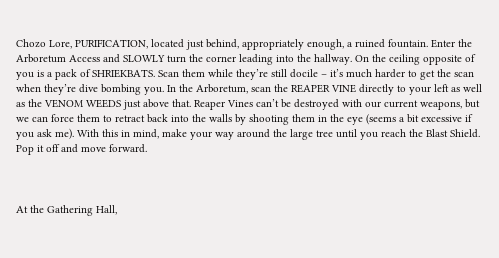Chozo Lore, PURIFICATION, located just behind, appropriately enough, a ruined fountain. Enter the Arboretum Access and SLOWLY turn the corner leading into the hallway. On the ceiling opposite of you is a pack of SHRIEKBATS. Scan them while they’re still docile – it’s much harder to get the scan when they’re dive bombing you. In the Arboretum, scan the REAPER VINE directly to your left as well as the VENOM WEEDS just above that. Reaper Vines can’t be destroyed with our current weapons, but we can force them to retract back into the walls by shooting them in the eye (seems a bit excessive if you ask me). With this in mind, make your way around the large tree until you reach the Blast Shield. Pop it off and move forward.



At the Gathering Hall,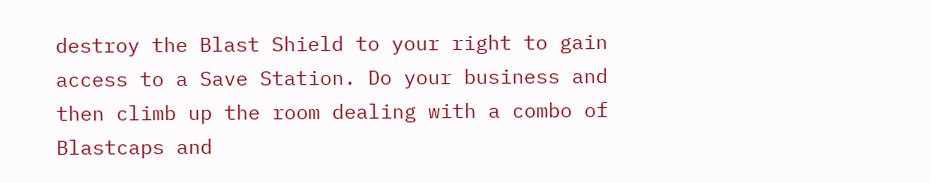destroy the Blast Shield to your right to gain access to a Save Station. Do your business and then climb up the room dealing with a combo of Blastcaps and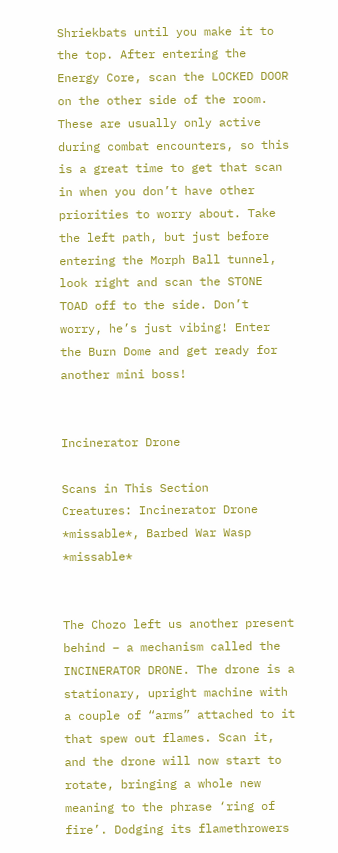Shriekbats until you make it to the top. After entering the Energy Core, scan the LOCKED DOOR on the other side of the room. These are usually only active during combat encounters, so this is a great time to get that scan in when you don’t have other priorities to worry about. Take the left path, but just before entering the Morph Ball tunnel, look right and scan the STONE TOAD off to the side. Don’t worry, he’s just vibing! Enter the Burn Dome and get ready for another mini boss!


Incinerator Drone

Scans in This Section
Creatures: Incinerator Drone *missable*, Barbed War Wasp *missable*


The Chozo left us another present behind – a mechanism called the INCINERATOR DRONE. The drone is a stationary, upright machine with a couple of “arms” attached to it that spew out flames. Scan it, and the drone will now start to rotate, bringing a whole new meaning to the phrase ‘ring of fire’. Dodging its flamethrowers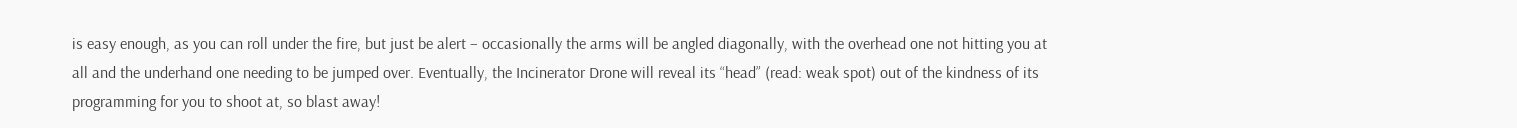is easy enough, as you can roll under the fire, but just be alert – occasionally the arms will be angled diagonally, with the overhead one not hitting you at all and the underhand one needing to be jumped over. Eventually, the Incinerator Drone will reveal its “head” (read: weak spot) out of the kindness of its programming for you to shoot at, so blast away!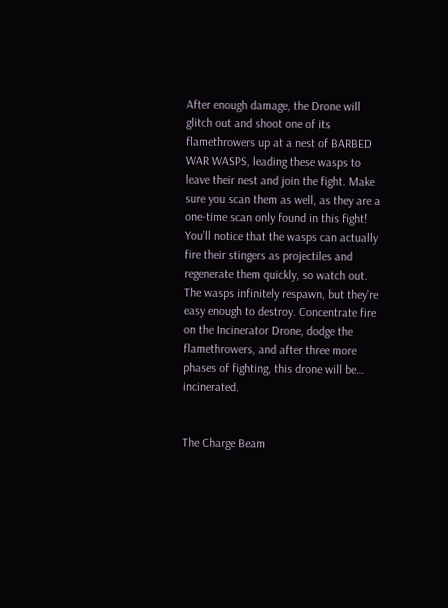After enough damage, the Drone will glitch out and shoot one of its flamethrowers up at a nest of BARBED WAR WASPS, leading these wasps to leave their nest and join the fight. Make sure you scan them as well, as they are a one-time scan only found in this fight! You’ll notice that the wasps can actually fire their stingers as projectiles and regenerate them quickly, so watch out. The wasps infinitely respawn, but they’re easy enough to destroy. Concentrate fire on the Incinerator Drone, dodge the flamethrowers, and after three more phases of fighting, this drone will be… incinerated.


The Charge Beam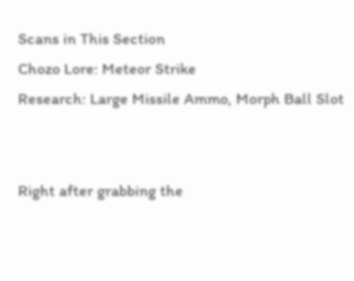Scans in This Section
Chozo Lore: Meteor Strike
Research: Large Missile Ammo, Morph Ball Slot


Right after grabbing the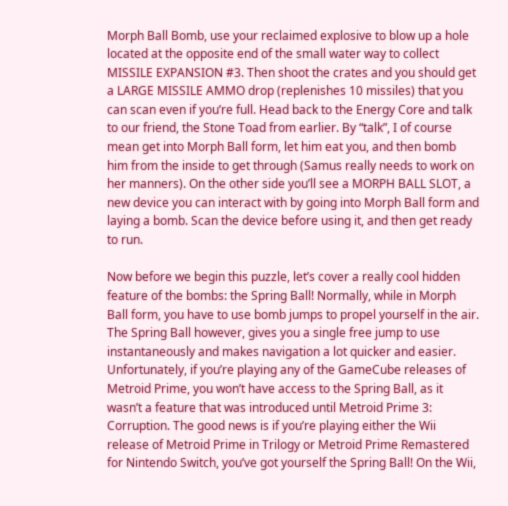Morph Ball Bomb, use your reclaimed explosive to blow up a hole located at the opposite end of the small water way to collect MISSILE EXPANSION #3. Then shoot the crates and you should get a LARGE MISSILE AMMO drop (replenishes 10 missiles) that you can scan even if you’re full. Head back to the Energy Core and talk to our friend, the Stone Toad from earlier. By “talk”, I of course mean get into Morph Ball form, let him eat you, and then bomb him from the inside to get through (Samus really needs to work on her manners). On the other side you’ll see a MORPH BALL SLOT, a new device you can interact with by going into Morph Ball form and laying a bomb. Scan the device before using it, and then get ready to run.

Now before we begin this puzzle, let’s cover a really cool hidden feature of the bombs: the Spring Ball! Normally, while in Morph Ball form, you have to use bomb jumps to propel yourself in the air. The Spring Ball however, gives you a single free jump to use instantaneously and makes navigation a lot quicker and easier. Unfortunately, if you’re playing any of the GameCube releases of Metroid Prime, you won’t have access to the Spring Ball, as it wasn’t a feature that was introduced until Metroid Prime 3: Corruption. The good news is if you’re playing either the Wii release of Metroid Prime in Trilogy or Metroid Prime Remastered for Nintendo Switch, you’ve got yourself the Spring Ball! On the Wii,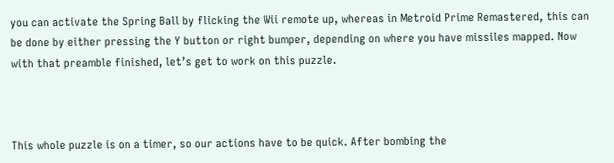you can activate the Spring Ball by flicking the Wii remote up, whereas in Metroid Prime Remastered, this can be done by either pressing the Y button or right bumper, depending on where you have missiles mapped. Now with that preamble finished, let’s get to work on this puzzle.



This whole puzzle is on a timer, so our actions have to be quick. After bombing the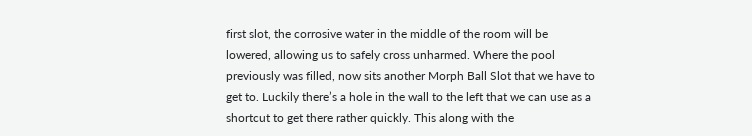first slot, the corrosive water in the middle of the room will be lowered, allowing us to safely cross unharmed. Where the pool previously was filled, now sits another Morph Ball Slot that we have to get to. Luckily there’s a hole in the wall to the left that we can use as a shortcut to get there rather quickly. This along with the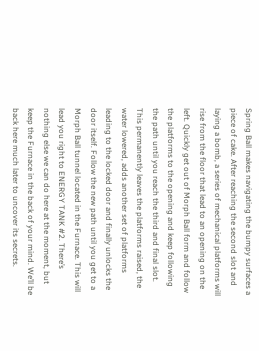Spring Ball makes navigating the bumpy surfaces a piece of cake. After reaching the second slot and laying a bomb, a series of mechanical platforms will rise from the floor that lead to an opening on the left. Quickly get out of Morph Ball form and follow the platforms to the opening and keep following the path until you reach the third and final slot. This permanently leaves the platforms raised, the water lowered, adds another set of platforms leading to the locked door and finally unlocks the door itself. Follow the new path until you get to a Morph Ball tunnel located in the Furnace. This will lead you right to ENERGY TANK #2. There’s nothing else we can do here at the moment, but keep the Furnace in the back of your mind. We’ll be back here much later to uncover its secrets.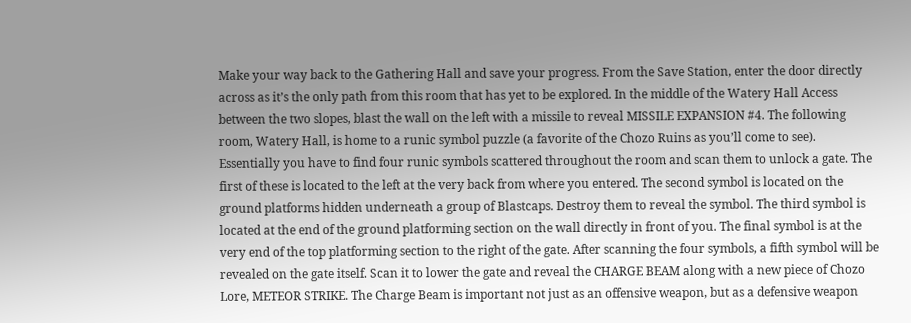Make your way back to the Gathering Hall and save your progress. From the Save Station, enter the door directly across as it’s the only path from this room that has yet to be explored. In the middle of the Watery Hall Access between the two slopes, blast the wall on the left with a missile to reveal MISSILE EXPANSION #4. The following room, Watery Hall, is home to a runic symbol puzzle (a favorite of the Chozo Ruins as you’ll come to see). Essentially you have to find four runic symbols scattered throughout the room and scan them to unlock a gate. The first of these is located to the left at the very back from where you entered. The second symbol is located on the ground platforms hidden underneath a group of Blastcaps. Destroy them to reveal the symbol. The third symbol is located at the end of the ground platforming section on the wall directly in front of you. The final symbol is at the very end of the top platforming section to the right of the gate. After scanning the four symbols, a fifth symbol will be revealed on the gate itself. Scan it to lower the gate and reveal the CHARGE BEAM along with a new piece of Chozo Lore, METEOR STRIKE. The Charge Beam is important not just as an offensive weapon, but as a defensive weapon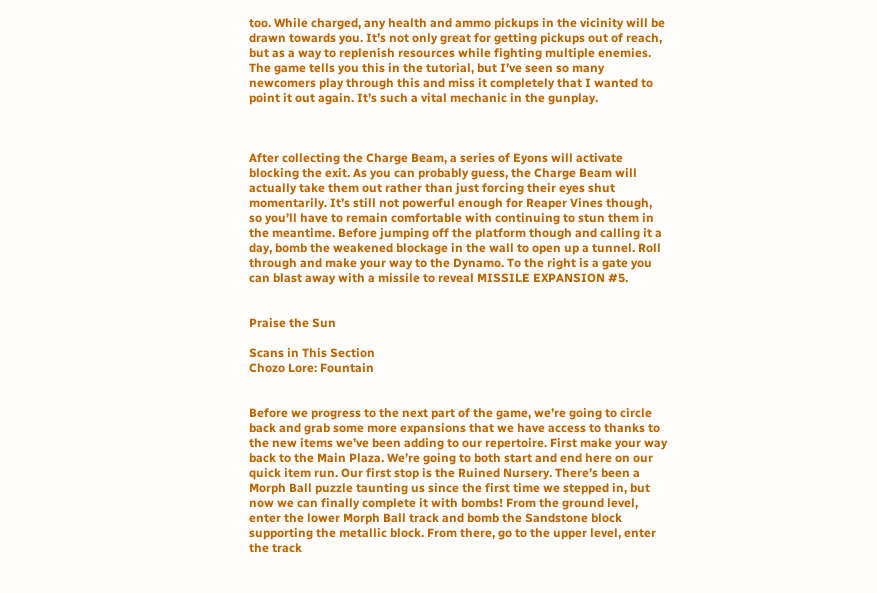too. While charged, any health and ammo pickups in the vicinity will be drawn towards you. It’s not only great for getting pickups out of reach, but as a way to replenish resources while fighting multiple enemies. The game tells you this in the tutorial, but I’ve seen so many newcomers play through this and miss it completely that I wanted to point it out again. It’s such a vital mechanic in the gunplay.



After collecting the Charge Beam, a series of Eyons will activate blocking the exit. As you can probably guess, the Charge Beam will actually take them out rather than just forcing their eyes shut momentarily. It’s still not powerful enough for Reaper Vines though, so you’ll have to remain comfortable with continuing to stun them in the meantime. Before jumping off the platform though and calling it a day, bomb the weakened blockage in the wall to open up a tunnel. Roll through and make your way to the Dynamo. To the right is a gate you can blast away with a missile to reveal MISSILE EXPANSION #5.


Praise the Sun

Scans in This Section
Chozo Lore: Fountain


Before we progress to the next part of the game, we’re going to circle back and grab some more expansions that we have access to thanks to the new items we’ve been adding to our repertoire. First make your way back to the Main Plaza. We’re going to both start and end here on our quick item run. Our first stop is the Ruined Nursery. There’s been a Morph Ball puzzle taunting us since the first time we stepped in, but now we can finally complete it with bombs! From the ground level, enter the lower Morph Ball track and bomb the Sandstone block supporting the metallic block. From there, go to the upper level, enter the track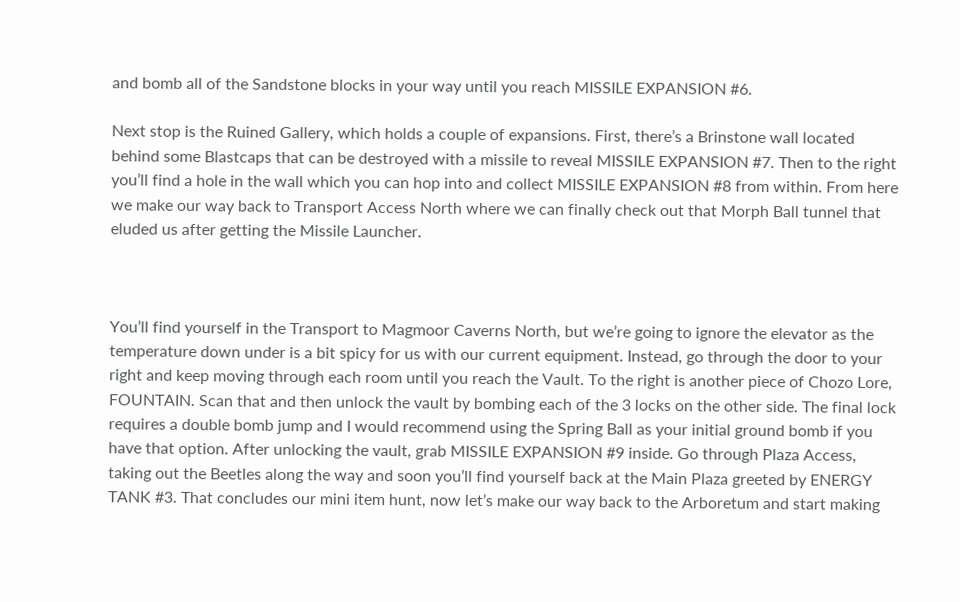and bomb all of the Sandstone blocks in your way until you reach MISSILE EXPANSION #6.

Next stop is the Ruined Gallery, which holds a couple of expansions. First, there’s a Brinstone wall located behind some Blastcaps that can be destroyed with a missile to reveal MISSILE EXPANSION #7. Then to the right you’ll find a hole in the wall which you can hop into and collect MISSILE EXPANSION #8 from within. From here we make our way back to Transport Access North where we can finally check out that Morph Ball tunnel that eluded us after getting the Missile Launcher.



You’ll find yourself in the Transport to Magmoor Caverns North, but we’re going to ignore the elevator as the temperature down under is a bit spicy for us with our current equipment. Instead, go through the door to your right and keep moving through each room until you reach the Vault. To the right is another piece of Chozo Lore, FOUNTAIN. Scan that and then unlock the vault by bombing each of the 3 locks on the other side. The final lock requires a double bomb jump and I would recommend using the Spring Ball as your initial ground bomb if you have that option. After unlocking the vault, grab MISSILE EXPANSION #9 inside. Go through Plaza Access, taking out the Beetles along the way and soon you’ll find yourself back at the Main Plaza greeted by ENERGY TANK #3. That concludes our mini item hunt, now let’s make our way back to the Arboretum and start making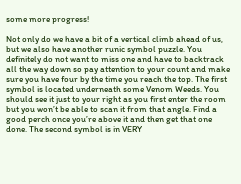some more progress!

Not only do we have a bit of a vertical climb ahead of us, but we also have another runic symbol puzzle. You definitely do not want to miss one and have to backtrack all the way down so pay attention to your count and make sure you have four by the time you reach the top. The first symbol is located underneath some Venom Weeds. You should see it just to your right as you first enter the room but you won’t be able to scan it from that angle. Find a good perch once you’re above it and then get that one done. The second symbol is in VERY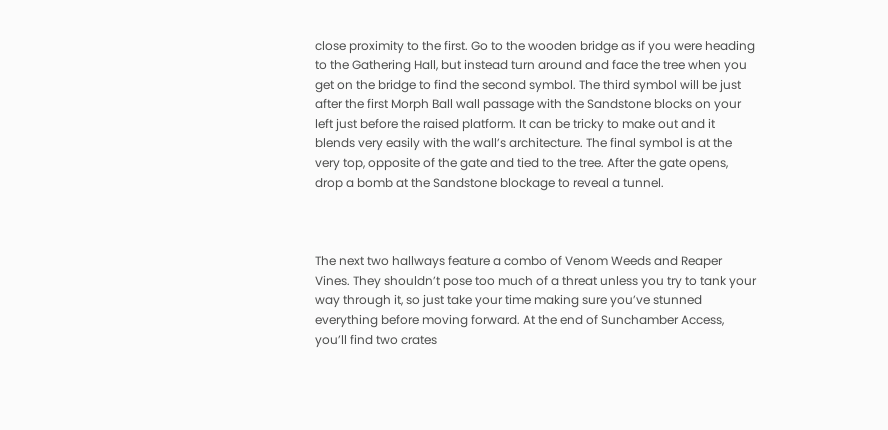close proximity to the first. Go to the wooden bridge as if you were heading to the Gathering Hall, but instead turn around and face the tree when you get on the bridge to find the second symbol. The third symbol will be just after the first Morph Ball wall passage with the Sandstone blocks on your left just before the raised platform. It can be tricky to make out and it blends very easily with the wall’s architecture. The final symbol is at the very top, opposite of the gate and tied to the tree. After the gate opens, drop a bomb at the Sandstone blockage to reveal a tunnel.



The next two hallways feature a combo of Venom Weeds and Reaper Vines. They shouldn’t pose too much of a threat unless you try to tank your way through it, so just take your time making sure you’ve stunned everything before moving forward. At the end of Sunchamber Access, you’ll find two crates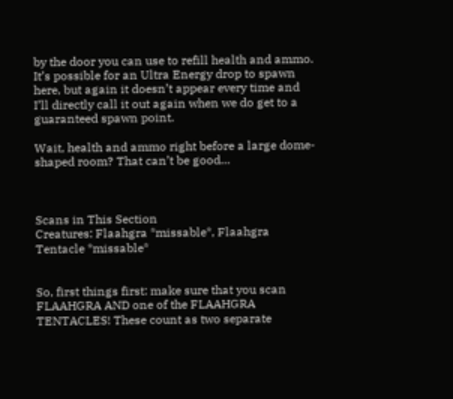by the door you can use to refill health and ammo. It’s possible for an Ultra Energy drop to spawn here, but again it doesn’t appear every time and I’ll directly call it out again when we do get to a guaranteed spawn point.

Wait, health and ammo right before a large dome-shaped room? That can’t be good…



Scans in This Section
Creatures: Flaahgra *missable*, Flaahgra Tentacle *missable*


So, first things first: make sure that you scan FLAAHGRA AND one of the FLAAHGRA TENTACLES! These count as two separate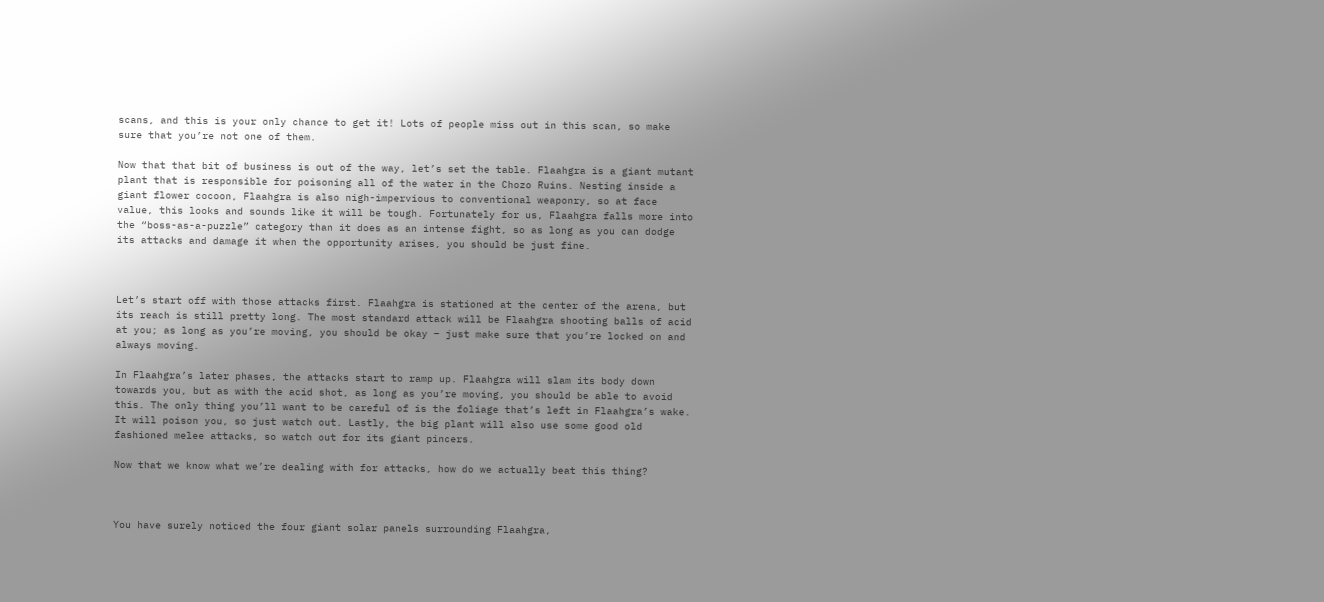scans, and this is your only chance to get it! Lots of people miss out in this scan, so make sure that you’re not one of them.

Now that that bit of business is out of the way, let’s set the table. Flaahgra is a giant mutant plant that is responsible for poisoning all of the water in the Chozo Ruins. Nesting inside a giant flower cocoon, Flaahgra is also nigh-impervious to conventional weaponry, so at face value, this looks and sounds like it will be tough. Fortunately for us, Flaahgra falls more into the “boss-as-a-puzzle” category than it does as an intense fight, so as long as you can dodge its attacks and damage it when the opportunity arises, you should be just fine.



Let’s start off with those attacks first. Flaahgra is stationed at the center of the arena, but its reach is still pretty long. The most standard attack will be Flaahgra shooting balls of acid at you; as long as you’re moving, you should be okay – just make sure that you’re locked on and always moving.

In Flaahgra’s later phases, the attacks start to ramp up. Flaahgra will slam its body down towards you, but as with the acid shot, as long as you’re moving, you should be able to avoid this. The only thing you’ll want to be careful of is the foliage that’s left in Flaahgra’s wake. It will poison you, so just watch out. Lastly, the big plant will also use some good old fashioned melee attacks, so watch out for its giant pincers.

Now that we know what we’re dealing with for attacks, how do we actually beat this thing?



You have surely noticed the four giant solar panels surrounding Flaahgra,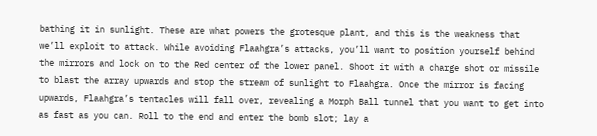bathing it in sunlight. These are what powers the grotesque plant, and this is the weakness that we’ll exploit to attack. While avoiding Flaahgra’s attacks, you’ll want to position yourself behind the mirrors and lock on to the Red center of the lower panel. Shoot it with a charge shot or missile to blast the array upwards and stop the stream of sunlight to Flaahgra. Once the mirror is facing upwards, Flaahgra’s tentacles will fall over, revealing a Morph Ball tunnel that you want to get into as fast as you can. Roll to the end and enter the bomb slot; lay a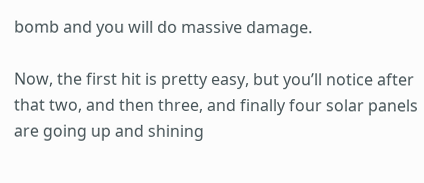bomb and you will do massive damage.

Now, the first hit is pretty easy, but you’ll notice after that two, and then three, and finally four solar panels are going up and shining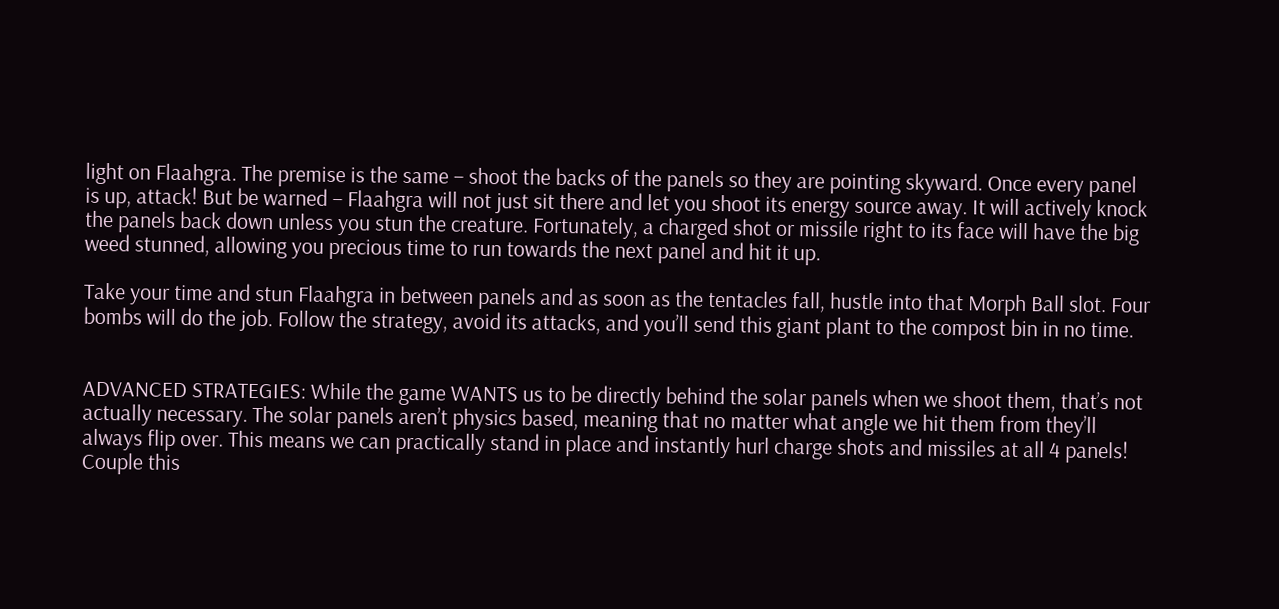light on Flaahgra. The premise is the same – shoot the backs of the panels so they are pointing skyward. Once every panel is up, attack! But be warned – Flaahgra will not just sit there and let you shoot its energy source away. It will actively knock the panels back down unless you stun the creature. Fortunately, a charged shot or missile right to its face will have the big weed stunned, allowing you precious time to run towards the next panel and hit it up.

Take your time and stun Flaahgra in between panels and as soon as the tentacles fall, hustle into that Morph Ball slot. Four bombs will do the job. Follow the strategy, avoid its attacks, and you’ll send this giant plant to the compost bin in no time.


ADVANCED STRATEGIES: While the game WANTS us to be directly behind the solar panels when we shoot them, that’s not actually necessary. The solar panels aren’t physics based, meaning that no matter what angle we hit them from they’ll always flip over. This means we can practically stand in place and instantly hurl charge shots and missiles at all 4 panels! Couple this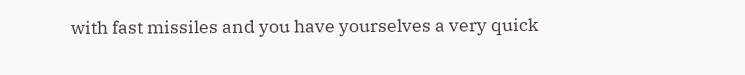with fast missiles and you have yourselves a very quick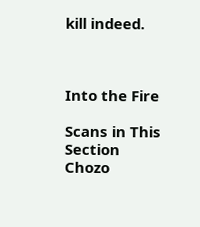kill indeed.



Into the Fire

Scans in This Section
Chozo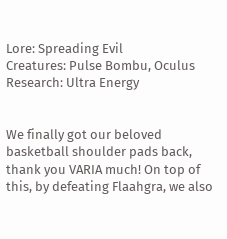Lore: Spreading Evil
Creatures: Pulse Bombu, Oculus
Research: Ultra Energy


We finally got our beloved basketball shoulder pads back, thank you VARIA much! On top of this, by defeating Flaahgra, we also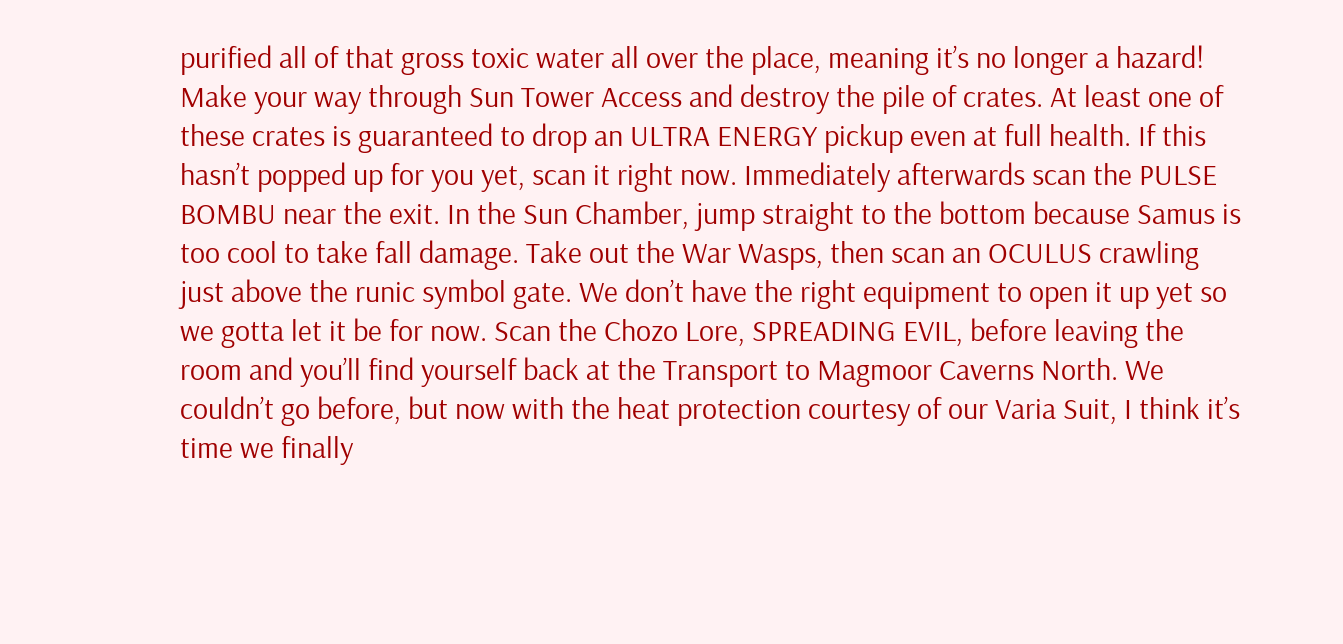purified all of that gross toxic water all over the place, meaning it’s no longer a hazard! Make your way through Sun Tower Access and destroy the pile of crates. At least one of these crates is guaranteed to drop an ULTRA ENERGY pickup even at full health. If this hasn’t popped up for you yet, scan it right now. Immediately afterwards scan the PULSE BOMBU near the exit. In the Sun Chamber, jump straight to the bottom because Samus is too cool to take fall damage. Take out the War Wasps, then scan an OCULUS crawling just above the runic symbol gate. We don’t have the right equipment to open it up yet so we gotta let it be for now. Scan the Chozo Lore, SPREADING EVIL, before leaving the room and you’ll find yourself back at the Transport to Magmoor Caverns North. We couldn’t go before, but now with the heat protection courtesy of our Varia Suit, I think it’s time we finally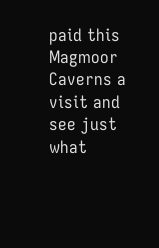paid this Magmoor Caverns a visit and see just what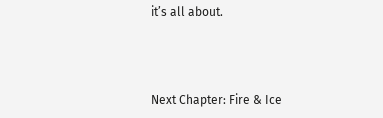it’s all about.



Next Chapter: Fire & Ice